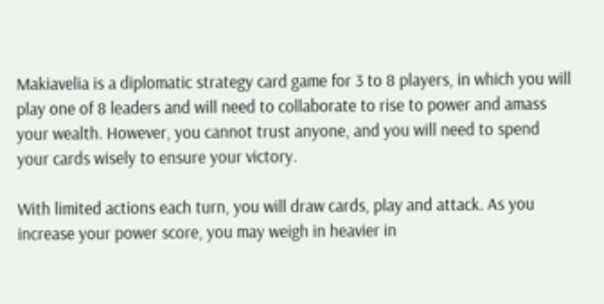Makiavelia is a diplomatic strategy card game for 3 to 8 players, in which you will play one of 8 leaders and will need to collaborate to rise to power and amass your wealth. However, you cannot trust anyone, and you will need to spend your cards wisely to ensure your victory.

With limited actions each turn, you will draw cards, play and attack. As you increase your power score, you may weigh in heavier in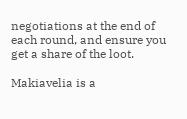negotiations at the end of each round, and ensure you get a share of the loot.

Makiavelia is a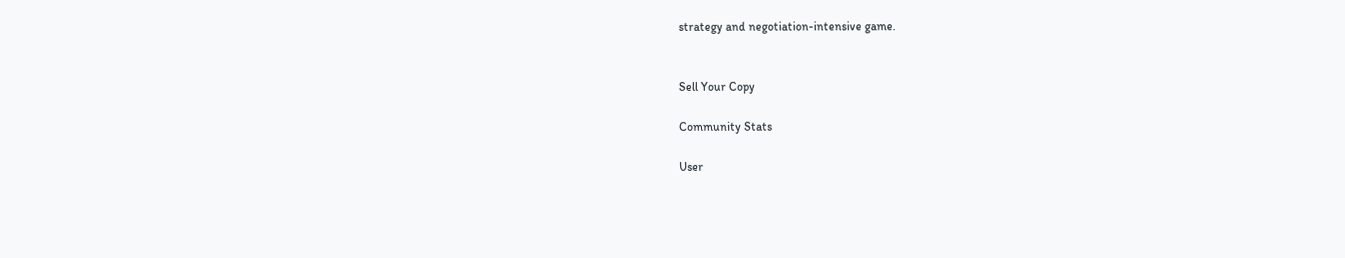strategy and negotiation-intensive game.


Sell Your Copy

Community Stats

User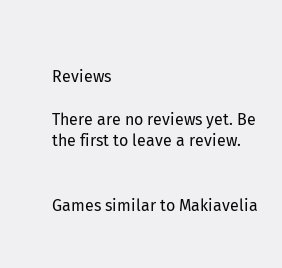Reviews

There are no reviews yet. Be the first to leave a review.


Games similar to Makiavelia